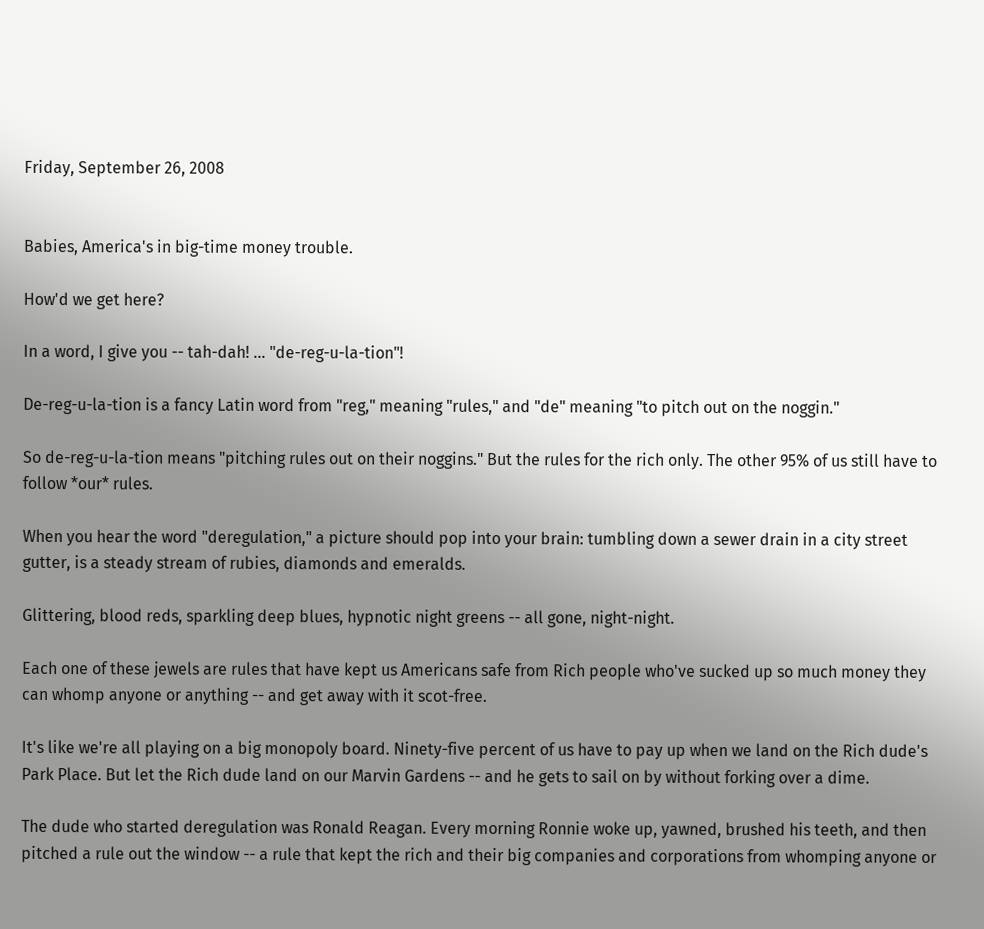Friday, September 26, 2008


Babies, America's in big-time money trouble.

How'd we get here?

In a word, I give you -- tah-dah! ... "de-reg-u-la-tion"!

De-reg-u-la-tion is a fancy Latin word from "reg," meaning "rules," and "de" meaning "to pitch out on the noggin."

So de-reg-u-la-tion means "pitching rules out on their noggins." But the rules for the rich only. The other 95% of us still have to follow *our* rules.

When you hear the word "deregulation," a picture should pop into your brain: tumbling down a sewer drain in a city street gutter, is a steady stream of rubies, diamonds and emeralds.

Glittering, blood reds, sparkling deep blues, hypnotic night greens -- all gone, night-night.

Each one of these jewels are rules that have kept us Americans safe from Rich people who've sucked up so much money they can whomp anyone or anything -- and get away with it scot-free.

It's like we're all playing on a big monopoly board. Ninety-five percent of us have to pay up when we land on the Rich dude's Park Place. But let the Rich dude land on our Marvin Gardens -- and he gets to sail on by without forking over a dime.

The dude who started deregulation was Ronald Reagan. Every morning Ronnie woke up, yawned, brushed his teeth, and then pitched a rule out the window -- a rule that kept the rich and their big companies and corporations from whomping anyone or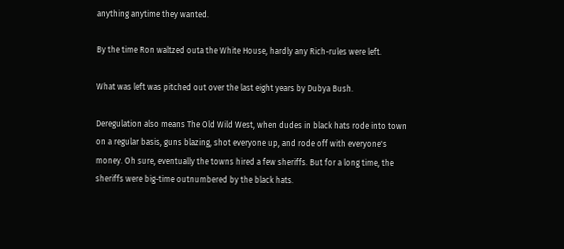anything anytime they wanted.

By the time Ron waltzed outa the White House, hardly any Rich-rules were left.

What was left was pitched out over the last eight years by Dubya Bush.

Deregulation also means The Old Wild West, when dudes in black hats rode into town on a regular basis, guns blazing, shot everyone up, and rode off with everyone's money. Oh sure, eventually the towns hired a few sheriffs. But for a long time, the sheriffs were big-time outnumbered by the black hats.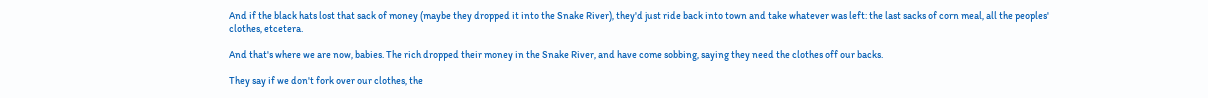And if the black hats lost that sack of money (maybe they dropped it into the Snake River), they'd just ride back into town and take whatever was left: the last sacks of corn meal, all the peoples' clothes, etcetera.

And that's where we are now, babies. The rich dropped their money in the Snake River, and have come sobbing, saying they need the clothes off our backs.

They say if we don't fork over our clothes, the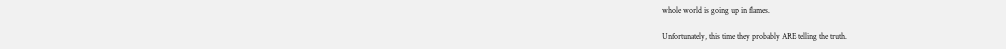whole world is going up in flames.

Unfortunately, this time they probably ARE telling the truth.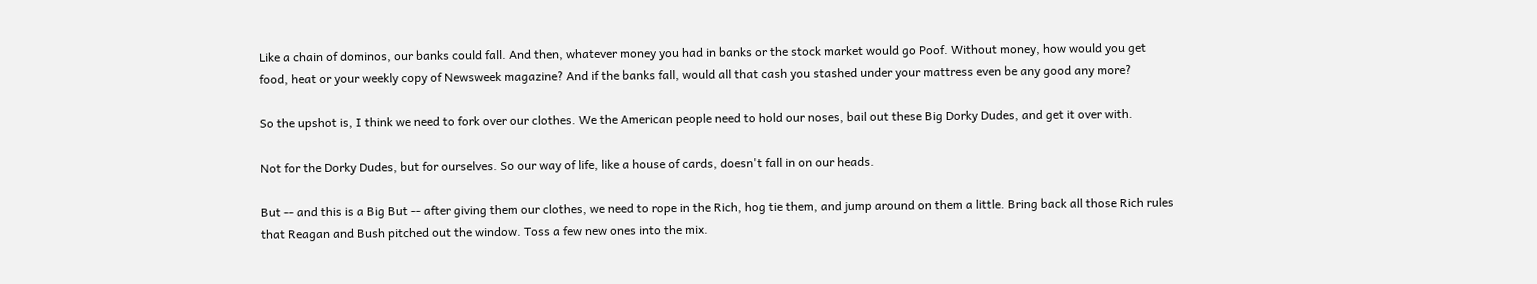Like a chain of dominos, our banks could fall. And then, whatever money you had in banks or the stock market would go Poof. Without money, how would you get food, heat or your weekly copy of Newsweek magazine? And if the banks fall, would all that cash you stashed under your mattress even be any good any more?

So the upshot is, I think we need to fork over our clothes. We the American people need to hold our noses, bail out these Big Dorky Dudes, and get it over with.

Not for the Dorky Dudes, but for ourselves. So our way of life, like a house of cards, doesn't fall in on our heads.

But -- and this is a Big But -- after giving them our clothes, we need to rope in the Rich, hog tie them, and jump around on them a little. Bring back all those Rich rules that Reagan and Bush pitched out the window. Toss a few new ones into the mix.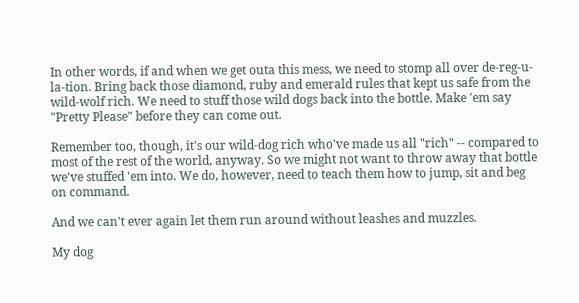In other words, if and when we get outa this mess, we need to stomp all over de-reg-u-la-tion. Bring back those diamond, ruby and emerald rules that kept us safe from the wild-wolf rich. We need to stuff those wild dogs back into the bottle. Make 'em say "Pretty Please" before they can come out.

Remember too, though, it's our wild-dog rich who've made us all "rich" -- compared to most of the rest of the world, anyway. So we might not want to throw away that bottle we've stuffed 'em into. We do, however, need to teach them how to jump, sit and beg on command.

And we can't ever again let them run around without leashes and muzzles.

My dog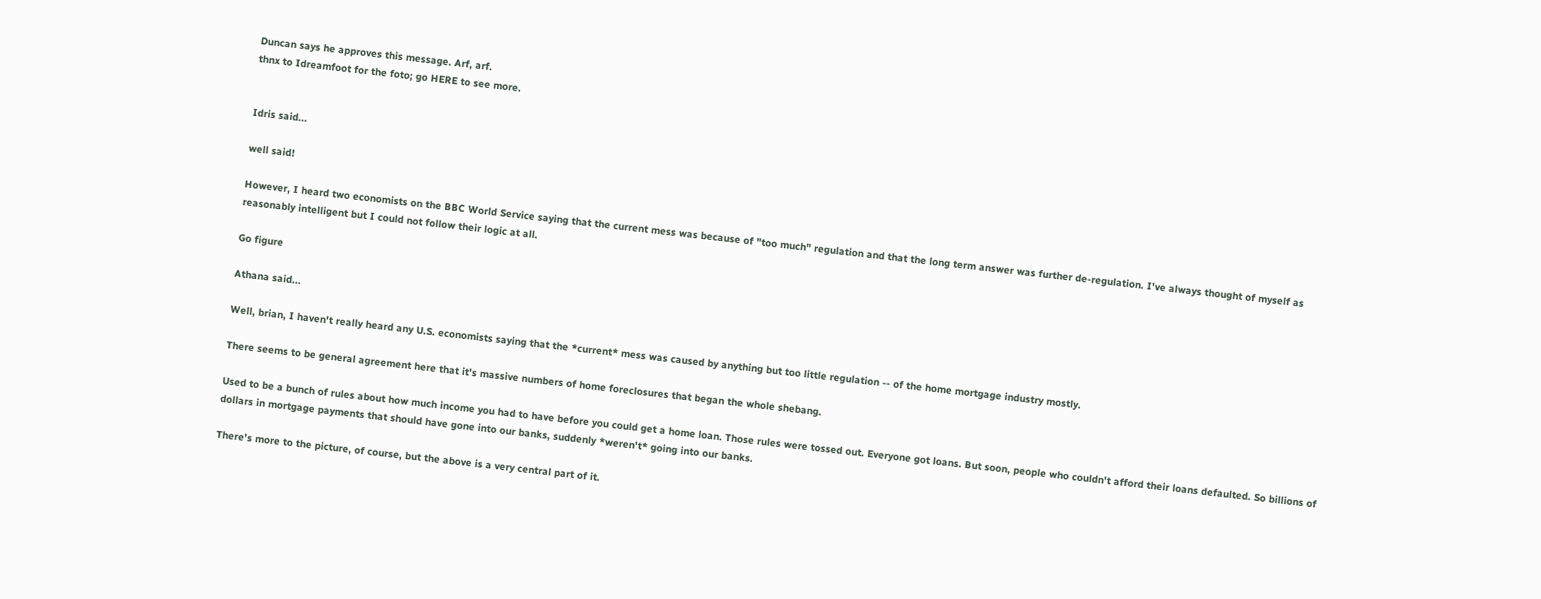Duncan says he approves this message. Arf, arf.
thnx to Idreamfoot for the foto; go HERE to see more.


Idris said...

well said!

However, I heard two economists on the BBC World Service saying that the current mess was because of "too much" regulation and that the long term answer was further de-regulation. I've always thought of myself as reasonably intelligent but I could not follow their logic at all.

Go figure

Athana said...

Well, brian, I haven't really heard any U.S. economists saying that the *current* mess was caused by anything but too little regulation -- of the home mortgage industry mostly.

There seems to be general agreement here that it's massive numbers of home foreclosures that began the whole shebang.

Used to be a bunch of rules about how much income you had to have before you could get a home loan. Those rules were tossed out. Everyone got loans. But soon, people who couldn't afford their loans defaulted. So billions of dollars in mortgage payments that should have gone into our banks, suddenly *weren't* going into our banks.

There's more to the picture, of course, but the above is a very central part of it.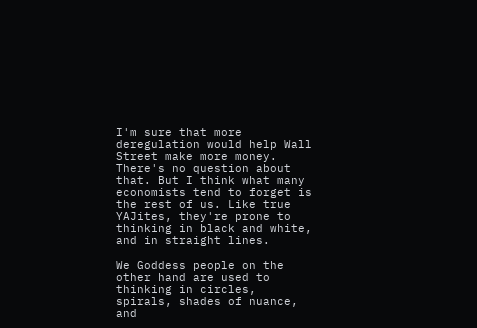I'm sure that more deregulation would help Wall Street make more money. There's no question about that. But I think what many economists tend to forget is the rest of us. Like true YAJites, they're prone to thinking in black and white, and in straight lines.

We Goddess people on the other hand are used to thinking in circles, spirals, shades of nuance, and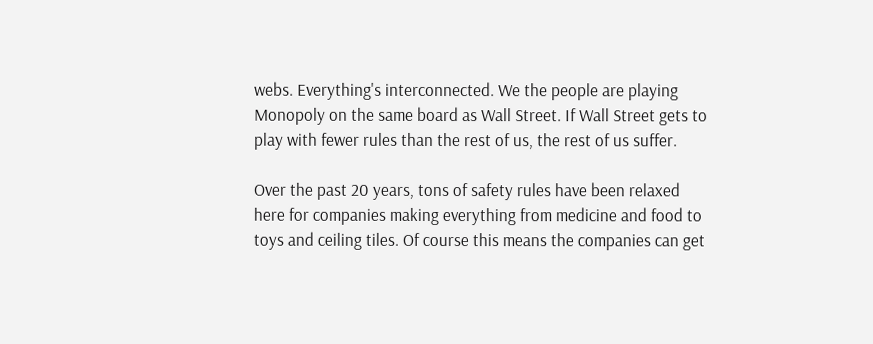webs. Everything's interconnected. We the people are playing Monopoly on the same board as Wall Street. If Wall Street gets to play with fewer rules than the rest of us, the rest of us suffer.

Over the past 20 years, tons of safety rules have been relaxed here for companies making everything from medicine and food to toys and ceiling tiles. Of course this means the companies can get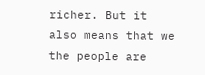richer. But it also means that we the people are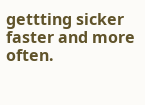gettting sicker faster and more often.